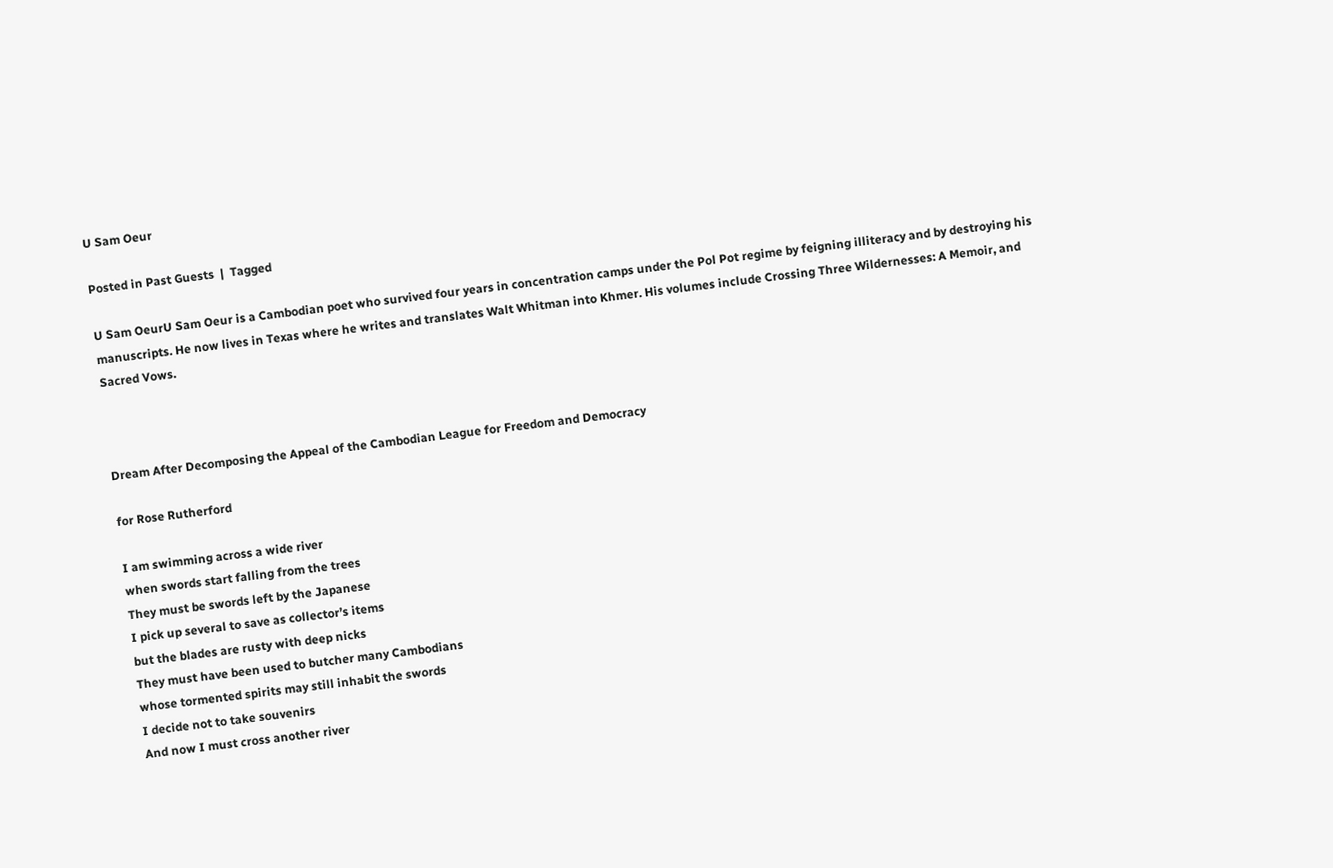U Sam Oeur

Posted in Past Guests  |  Tagged

U Sam OeurU Sam Oeur is a Cambodian poet who survived four years in concentration camps under the Pol Pot regime by feigning illiteracy and by destroying his manuscripts. He now lives in Texas where he writes and translates Walt Whitman into Khmer. His volumes include Crossing Three Wildernesses: A Memoir, and Sacred Vows.



Dream After Decomposing the Appeal of the Cambodian League for Freedom and Democracy

for Rose Rutherford

I am swimming across a wide river
when swords start falling from the trees
They must be swords left by the Japanese
I pick up several to save as collector’s items
but the blades are rusty with deep nicks
They must have been used to butcher many Cambodians
whose tormented spirits may still inhabit the swords
I decide not to take souvenirs
And now I must cross another river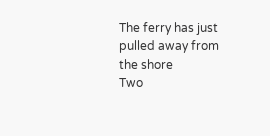The ferry has just pulled away from the shore
Two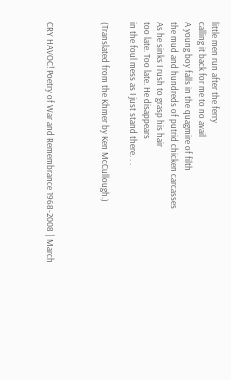little men run after the ferry
calling it back for me to no avail
A young boy falls in the quagmire of filth
the mud and hundreds of putrid chicken carcasses
As he sinks I rush to grasp his hair
too late. Too late. He disappears
in the foul mess as I just stand there. . .

(Translated from the Khmer by Ken McCullough.)



CRY HAVOC! Poetry of War and Remembrance 1968-2008 | March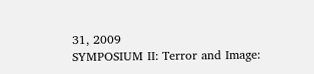31, 2009
SYMPOSIUM II: Terror and Image: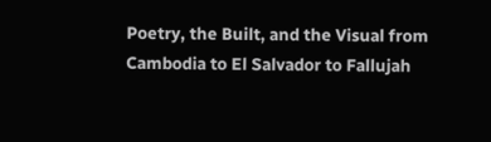Poetry, the Built, and the Visual from Cambodia to El Salvador to Fallujah